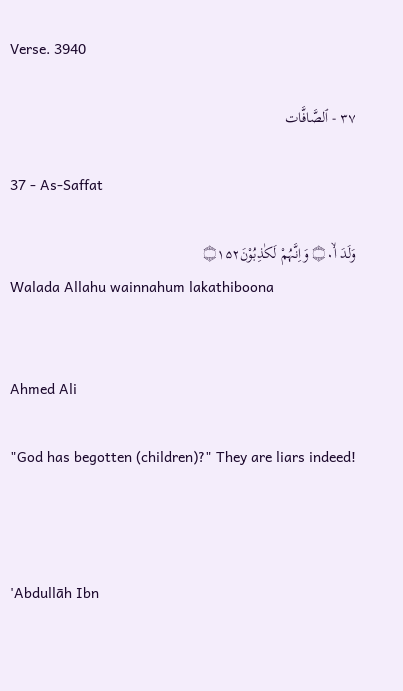Verse. 3940

٣٧ - ٱلصَّافَّات

37 - As-Saffat

وَلَدَ اؙ۝۰ۙ وَاِنَّہُمْ لَكٰذِبُوْنَ۝۱۵۲
Walada Allahu wainnahum lakathiboona


Ahmed Ali

"God has begotten (children)?" They are liars indeed!



'Abdullāh Ibn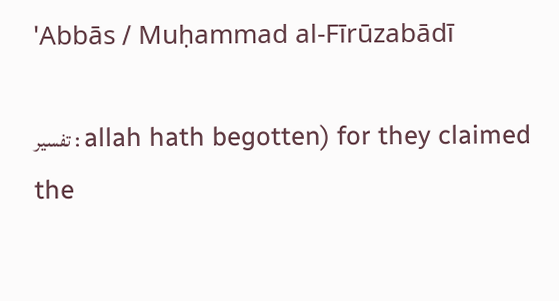'Abbās / Muḥammad al-Fīrūzabādī

تفسير : allah hath begotten) for they claimed the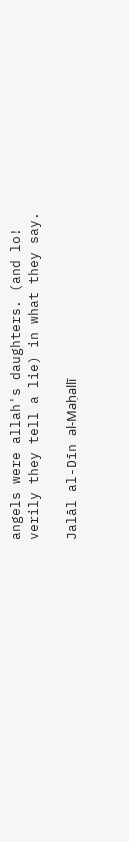angels were allah's daughters. (and lo! verily they tell a lie) in what they say.

Jalāl al-Dīn al-Maḥallī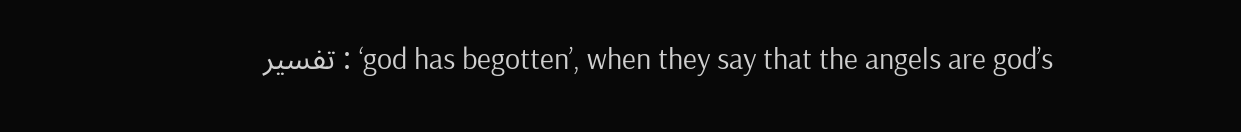تفسير : ‘god has begotten’, when they say that the angels are god’s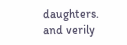daughters. and verily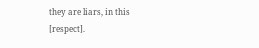they are liars, in this [respect].